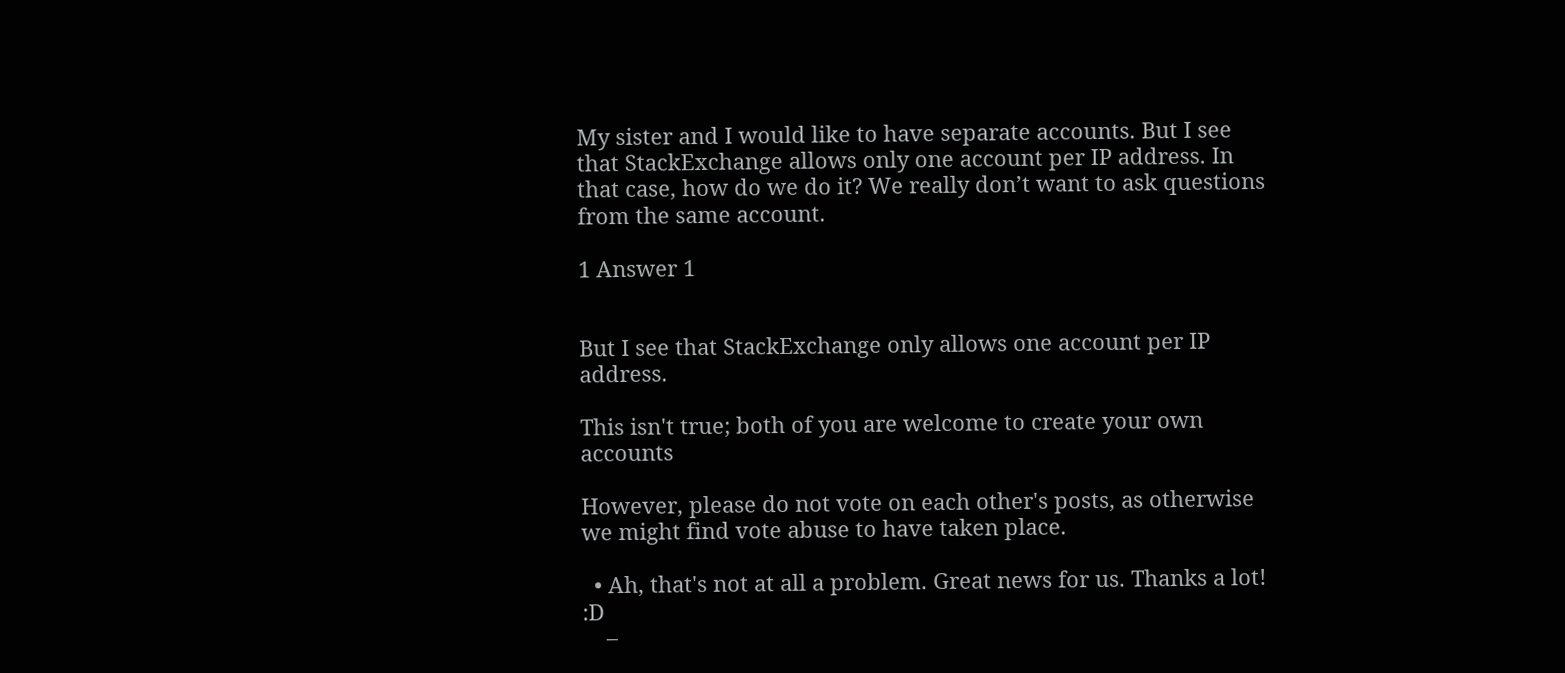My sister and I would like to have separate accounts. But I see that StackExchange allows only one account per IP address. In that case, how do we do it? We really don’t want to ask questions from the same account.

1 Answer 1


But I see that StackExchange only allows one account per IP address.

This isn't true; both of you are welcome to create your own accounts

However, please do not vote on each other's posts, as otherwise we might find vote abuse to have taken place.

  • Ah, that's not at all a problem. Great news for us. Thanks a lot! :D
    –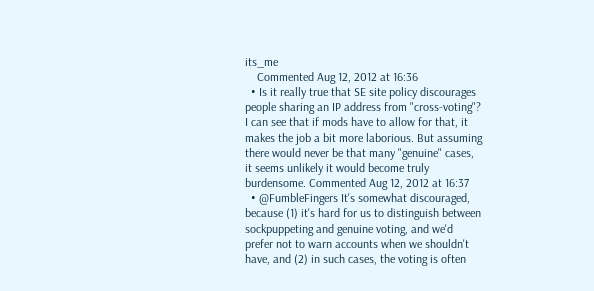its_me
    Commented Aug 12, 2012 at 16:36
  • Is it really true that SE site policy discourages people sharing an IP address from "cross-voting"? I can see that if mods have to allow for that, it makes the job a bit more laborious. But assuming there would never be that many "genuine" cases, it seems unlikely it would become truly burdensome. Commented Aug 12, 2012 at 16:37
  • @FumbleFingers It's somewhat discouraged, because (1) it's hard for us to distinguish between sockpuppeting and genuine voting, and we'd prefer not to warn accounts when we shouldn't have, and (2) in such cases, the voting is often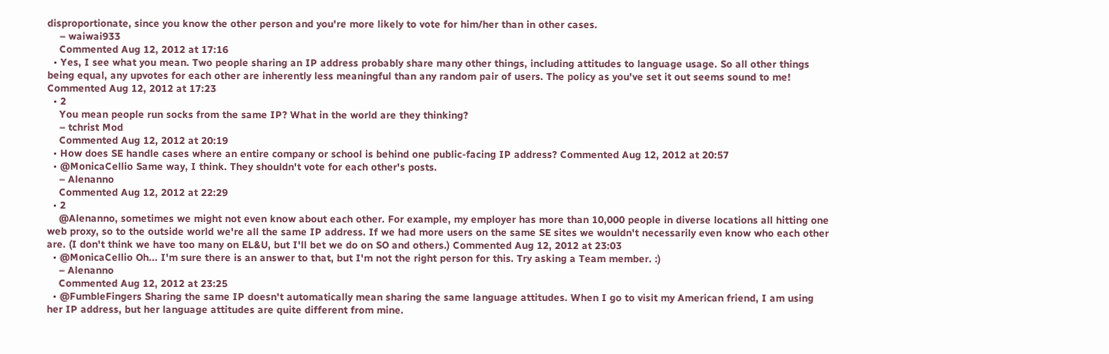disproportionate, since you know the other person and you're more likely to vote for him/her than in other cases.
    – waiwai933
    Commented Aug 12, 2012 at 17:16
  • Yes, I see what you mean. Two people sharing an IP address probably share many other things, including attitudes to language usage. So all other things being equal, any upvotes for each other are inherently less meaningful than any random pair of users. The policy as you've set it out seems sound to me! Commented Aug 12, 2012 at 17:23
  • 2
    You mean people run socks from the same IP? What in the world are they thinking?
    – tchrist Mod
    Commented Aug 12, 2012 at 20:19
  • How does SE handle cases where an entire company or school is behind one public-facing IP address? Commented Aug 12, 2012 at 20:57
  • @MonicaCellio Same way, I think. They shouldn't vote for each other's posts.
    – Alenanno
    Commented Aug 12, 2012 at 22:29
  • 2
    @Alenanno, sometimes we might not even know about each other. For example, my employer has more than 10,000 people in diverse locations all hitting one web proxy, so to the outside world we're all the same IP address. If we had more users on the same SE sites we wouldn't necessarily even know who each other are. (I don't think we have too many on EL&U, but I'll bet we do on SO and others.) Commented Aug 12, 2012 at 23:03
  • @MonicaCellio Oh... I'm sure there is an answer to that, but I'm not the right person for this. Try asking a Team member. :)
    – Alenanno
    Commented Aug 12, 2012 at 23:25
  • @FumbleFingers Sharing the same IP doesn't automatically mean sharing the same language attitudes. When I go to visit my American friend, I am using her IP address, but her language attitudes are quite different from mine.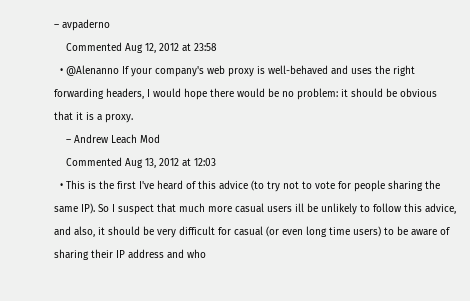– avpaderno
    Commented Aug 12, 2012 at 23:58
  • @Alenanno If your company's web proxy is well-behaved and uses the right forwarding headers, I would hope there would be no problem: it should be obvious that it is a proxy.
    – Andrew Leach Mod
    Commented Aug 13, 2012 at 12:03
  • This is the first I've heard of this advice (to try not to vote for people sharing the same IP). So I suspect that much more casual users ill be unlikely to follow this advice, and also, it should be very difficult for casual (or even long time users) to be aware of sharing their IP address and who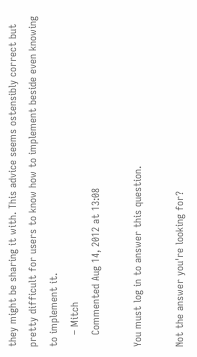they might be sharing it with. This advice seems ostensibly correct but pretty difficult for users to know how to implement beside even knowing to implement it.
    – Mitch
    Commented Aug 14, 2012 at 13:08

You must log in to answer this question.

Not the answer you're looking for?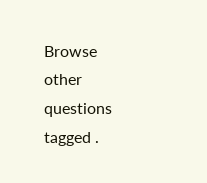Browse other questions tagged .